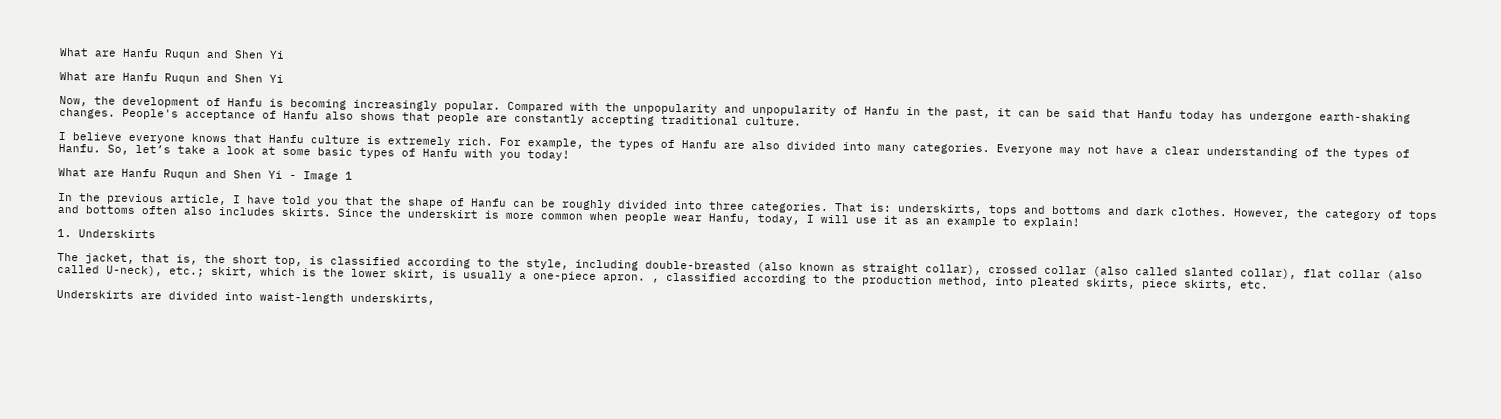What are Hanfu Ruqun and Shen Yi

What are Hanfu Ruqun and Shen Yi

Now, the development of Hanfu is becoming increasingly popular. Compared with the unpopularity and unpopularity of Hanfu in the past, it can be said that Hanfu today has undergone earth-shaking changes. People's acceptance of Hanfu also shows that people are constantly accepting traditional culture.

I believe everyone knows that Hanfu culture is extremely rich. For example, the types of Hanfu are also divided into many categories. Everyone may not have a clear understanding of the types of Hanfu. So, let’s take a look at some basic types of Hanfu with you today!

What are Hanfu Ruqun and Shen Yi - Image 1

In the previous article, I have told you that the shape of Hanfu can be roughly divided into three categories. That is: underskirts, tops and bottoms and dark clothes. However, the category of tops and bottoms often also includes skirts. Since the underskirt is more common when people wear Hanfu, today, I will use it as an example to explain!

1. Underskirts

The jacket, that is, the short top, is classified according to the style, including double-breasted (also known as straight collar), crossed collar (also called slanted collar), flat collar (also called U-neck), etc.; skirt, which is the lower skirt, is usually a one-piece apron. , classified according to the production method, into pleated skirts, piece skirts, etc.

Underskirts are divided into waist-length underskirts,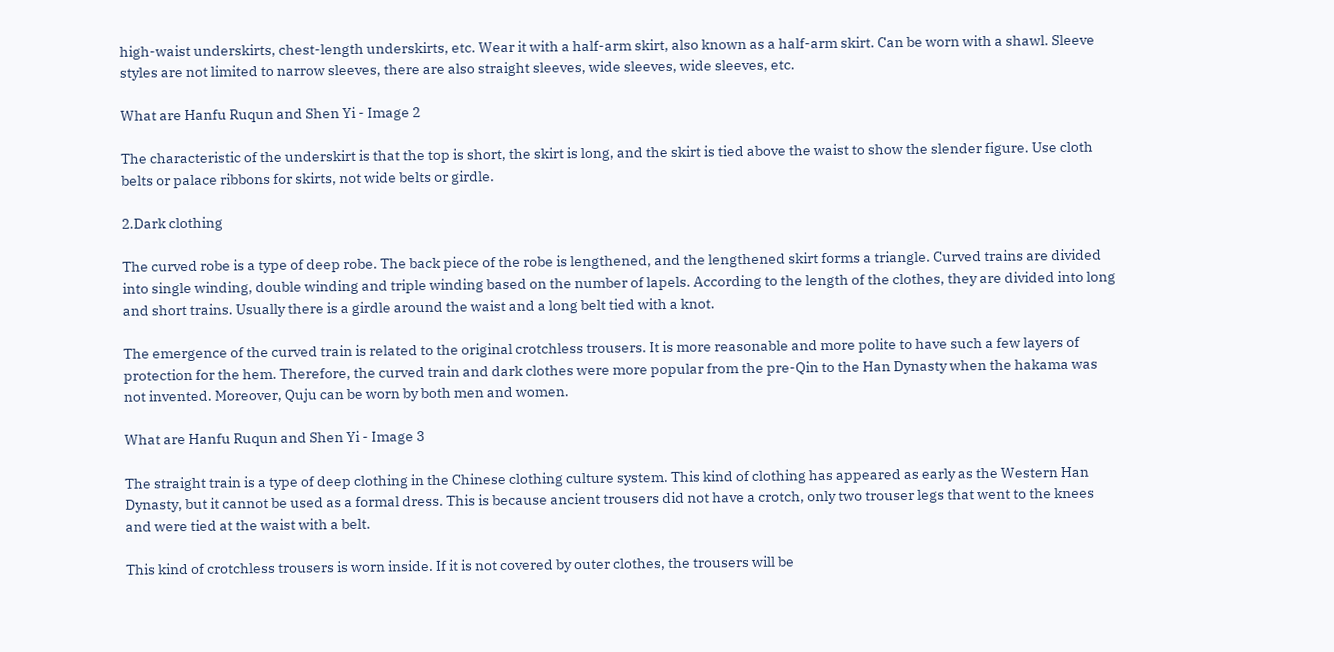high-waist underskirts, chest-length underskirts, etc. Wear it with a half-arm skirt, also known as a half-arm skirt. Can be worn with a shawl. Sleeve styles are not limited to narrow sleeves, there are also straight sleeves, wide sleeves, wide sleeves, etc.

What are Hanfu Ruqun and Shen Yi - Image 2

The characteristic of the underskirt is that the top is short, the skirt is long, and the skirt is tied above the waist to show the slender figure. Use cloth belts or palace ribbons for skirts, not wide belts or girdle.

2.Dark clothing

The curved robe is a type of deep robe. The back piece of the robe is lengthened, and the lengthened skirt forms a triangle. Curved trains are divided into single winding, double winding and triple winding based on the number of lapels. According to the length of the clothes, they are divided into long and short trains. Usually there is a girdle around the waist and a long belt tied with a knot.

The emergence of the curved train is related to the original crotchless trousers. It is more reasonable and more polite to have such a few layers of protection for the hem. Therefore, the curved train and dark clothes were more popular from the pre-Qin to the Han Dynasty when the hakama was not invented. Moreover, Quju can be worn by both men and women.

What are Hanfu Ruqun and Shen Yi - Image 3

The straight train is a type of deep clothing in the Chinese clothing culture system. This kind of clothing has appeared as early as the Western Han Dynasty, but it cannot be used as a formal dress. This is because ancient trousers did not have a crotch, only two trouser legs that went to the knees and were tied at the waist with a belt.

This kind of crotchless trousers is worn inside. If it is not covered by outer clothes, the trousers will be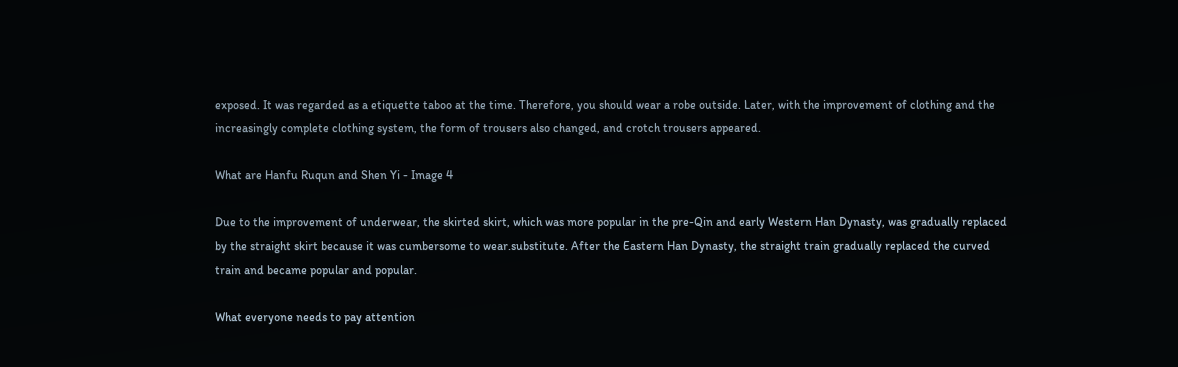exposed. It was regarded as a etiquette taboo at the time. Therefore, you should wear a robe outside. Later, with the improvement of clothing and the increasingly complete clothing system, the form of trousers also changed, and crotch trousers appeared.

What are Hanfu Ruqun and Shen Yi - Image 4

Due to the improvement of underwear, the skirted skirt, which was more popular in the pre-Qin and early Western Han Dynasty, was gradually replaced by the straight skirt because it was cumbersome to wear.substitute. After the Eastern Han Dynasty, the straight train gradually replaced the curved train and became popular and popular.

What everyone needs to pay attention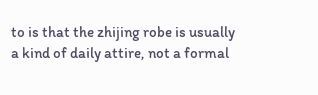to is that the zhijing robe is usually a kind of daily attire, not a formal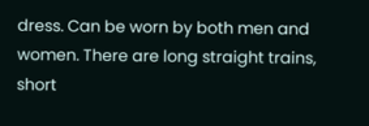dress. Can be worn by both men and women. There are long straight trains, short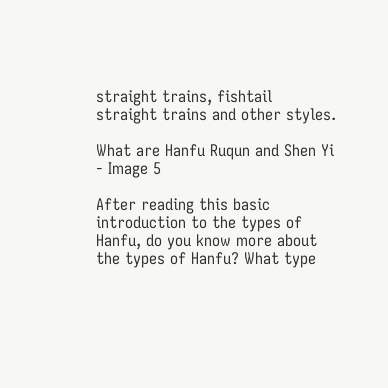straight trains, fishtail straight trains and other styles.

What are Hanfu Ruqun and Shen Yi - Image 5

After reading this basic introduction to the types of Hanfu, do you know more about the types of Hanfu? What type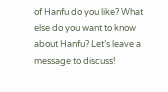of Hanfu do you like? What else do you want to know about Hanfu? Let’s leave a message to discuss!